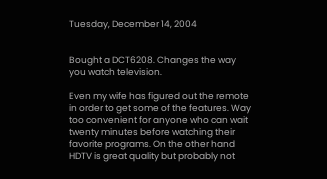Tuesday, December 14, 2004


Bought a DCT6208. Changes the way you watch television.

Even my wife has figured out the remote in order to get some of the features. Way too convenient for anyone who can wait twenty minutes before watching their favorite programs. On the other hand HDTV is great quality but probably not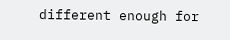different enough for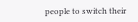people to switch their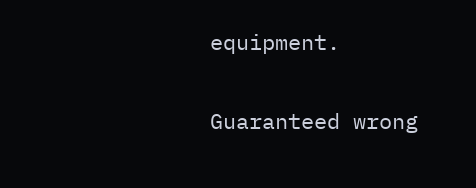equipment.

Guaranteed wrong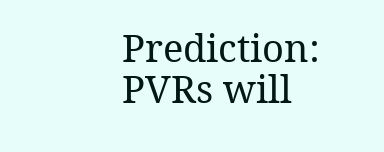Prediction: PVRs will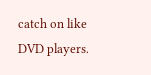catch on like DVD players.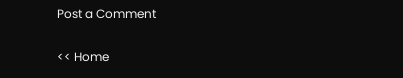Post a Comment

<< Home